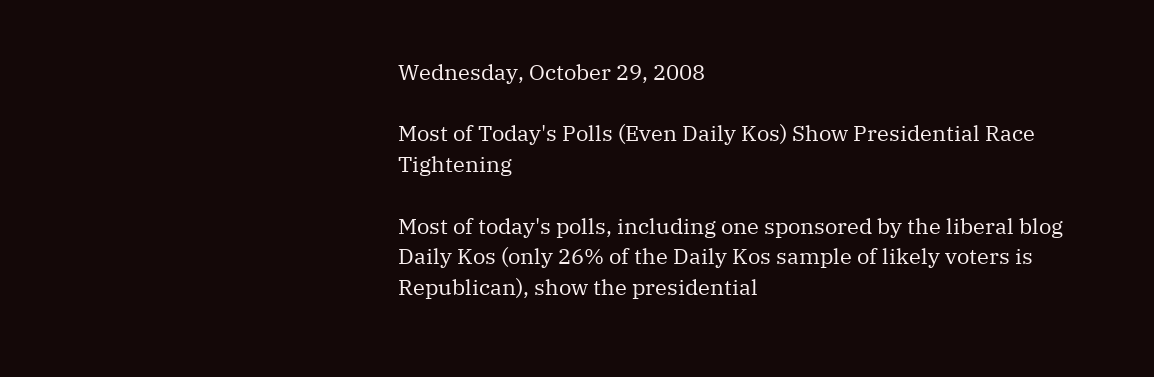Wednesday, October 29, 2008

Most of Today's Polls (Even Daily Kos) Show Presidential Race Tightening

Most of today's polls, including one sponsored by the liberal blog Daily Kos (only 26% of the Daily Kos sample of likely voters is Republican), show the presidential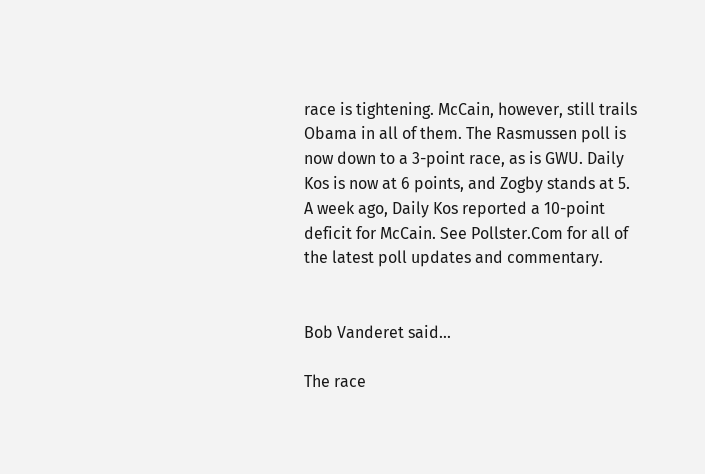race is tightening. McCain, however, still trails Obama in all of them. The Rasmussen poll is now down to a 3-point race, as is GWU. Daily Kos is now at 6 points, and Zogby stands at 5. A week ago, Daily Kos reported a 10-point deficit for McCain. See Pollster.Com for all of the latest poll updates and commentary.


Bob Vanderet said...

The race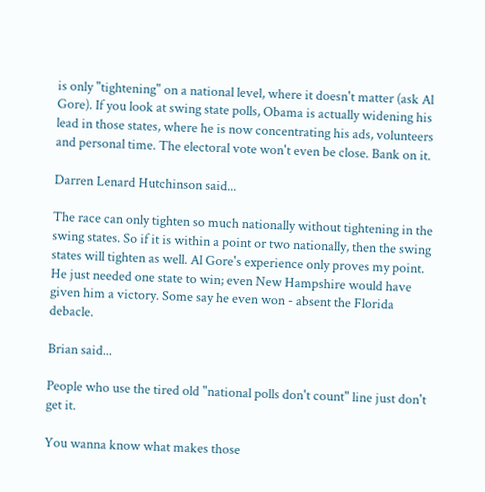is only "tightening" on a national level, where it doesn't matter (ask Al Gore). If you look at swing state polls, Obama is actually widening his lead in those states, where he is now concentrating his ads, volunteers and personal time. The electoral vote won't even be close. Bank on it.

Darren Lenard Hutchinson said...

The race can only tighten so much nationally without tightening in the swing states. So if it is within a point or two nationally, then the swing states will tighten as well. Al Gore's experience only proves my point. He just needed one state to win; even New Hampshire would have given him a victory. Some say he even won - absent the Florida debacle.

Brian said...

People who use the tired old "national polls don't count" line just don't get it.

You wanna know what makes those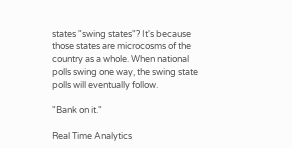states "swing states"? It's because those states are microcosms of the country as a whole. When national polls swing one way, the swing state polls will eventually follow.

"Bank on it."

Real Time Analytics